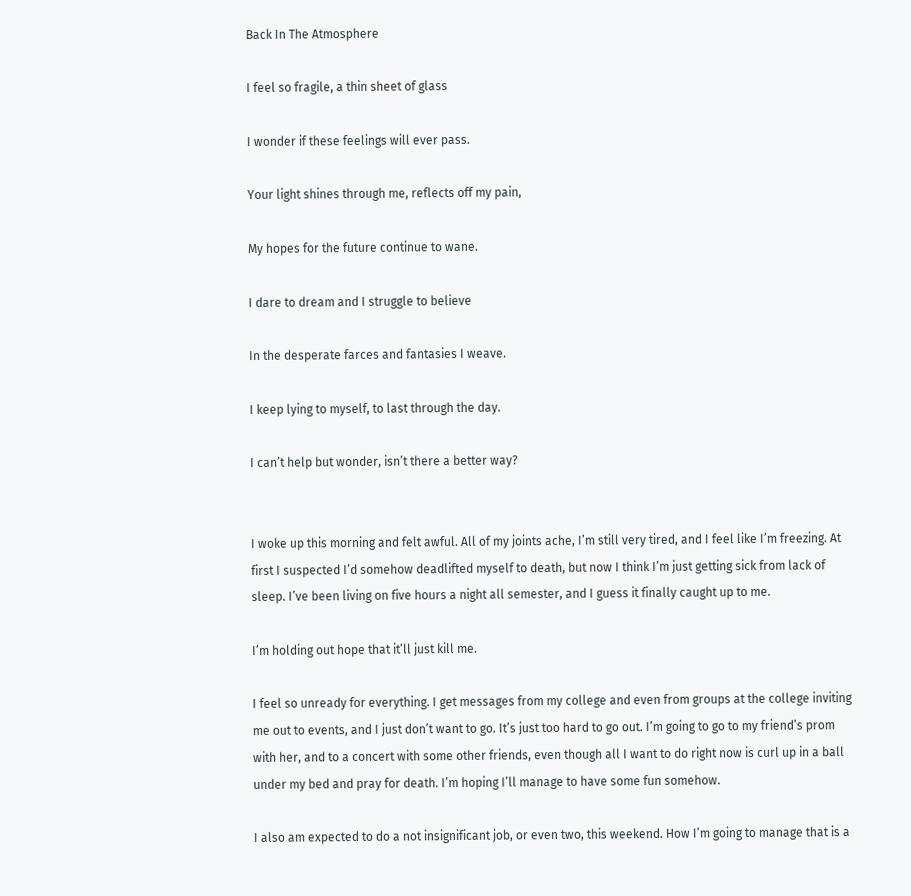Back In The Atmosphere

I feel so fragile, a thin sheet of glass

I wonder if these feelings will ever pass.

Your light shines through me, reflects off my pain,

My hopes for the future continue to wane.

I dare to dream and I struggle to believe

In the desperate farces and fantasies I weave.

I keep lying to myself, to last through the day.

I can’t help but wonder, isn’t there a better way?


I woke up this morning and felt awful. All of my joints ache, I’m still very tired, and I feel like I’m freezing. At first I suspected I’d somehow deadlifted myself to death, but now I think I’m just getting sick from lack of sleep. I’ve been living on five hours a night all semester, and I guess it finally caught up to me.

I’m holding out hope that it’ll just kill me.

I feel so unready for everything. I get messages from my college and even from groups at the college inviting me out to events, and I just don’t want to go. It’s just too hard to go out. I’m going to go to my friend’s prom with her, and to a concert with some other friends, even though all I want to do right now is curl up in a ball under my bed and pray for death. I’m hoping I’ll manage to have some fun somehow.

I also am expected to do a not insignificant job, or even two, this weekend. How I’m going to manage that is a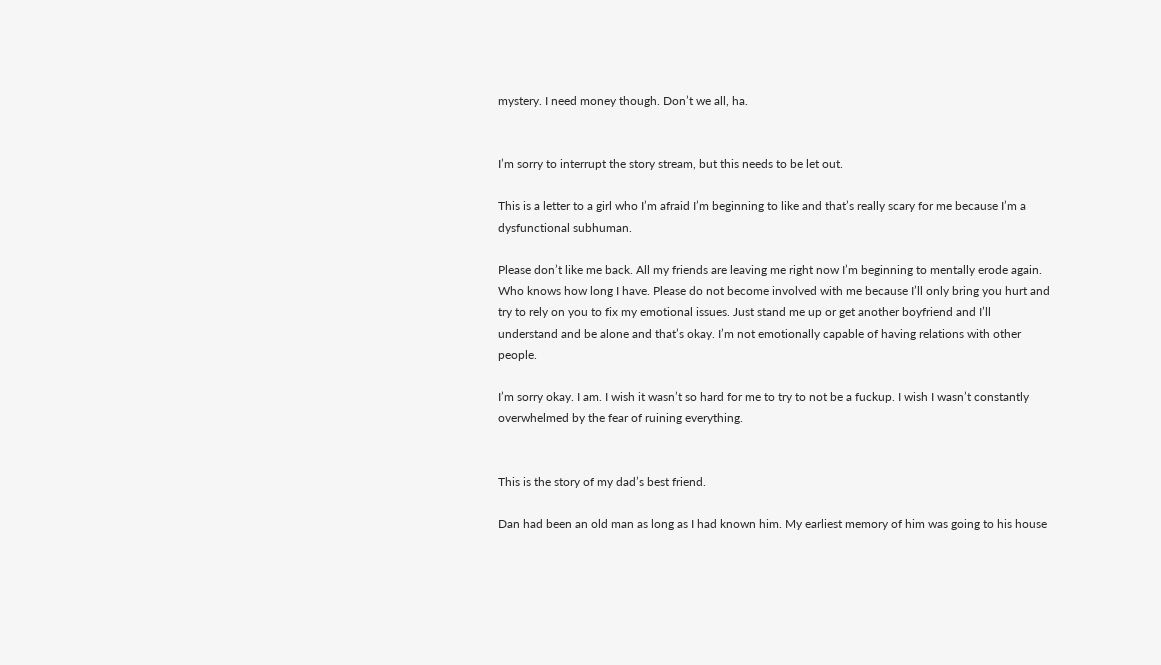mystery. I need money though. Don’t we all, ha.


I’m sorry to interrupt the story stream, but this needs to be let out.

This is a letter to a girl who I’m afraid I’m beginning to like and that’s really scary for me because I’m a dysfunctional subhuman.

Please don’t like me back. All my friends are leaving me right now I’m beginning to mentally erode again. Who knows how long I have. Please do not become involved with me because I’ll only bring you hurt and try to rely on you to fix my emotional issues. Just stand me up or get another boyfriend and I’ll understand and be alone and that’s okay. I’m not emotionally capable of having relations with other people.

I’m sorry okay. I am. I wish it wasn’t so hard for me to try to not be a fuckup. I wish I wasn’t constantly overwhelmed by the fear of ruining everything.


This is the story of my dad’s best friend.

Dan had been an old man as long as I had known him. My earliest memory of him was going to his house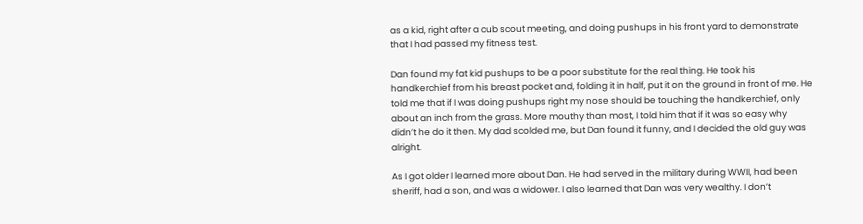as a kid, right after a cub scout meeting, and doing pushups in his front yard to demonstrate that I had passed my fitness test.

Dan found my fat kid pushups to be a poor substitute for the real thing. He took his handkerchief from his breast pocket and, folding it in half, put it on the ground in front of me. He told me that if I was doing pushups right my nose should be touching the handkerchief, only about an inch from the grass. More mouthy than most, I told him that if it was so easy why didn’t he do it then. My dad scolded me, but Dan found it funny, and I decided the old guy was alright.

As I got older I learned more about Dan. He had served in the military during WWII, had been sheriff, had a son, and was a widower. I also learned that Dan was very wealthy. I don’t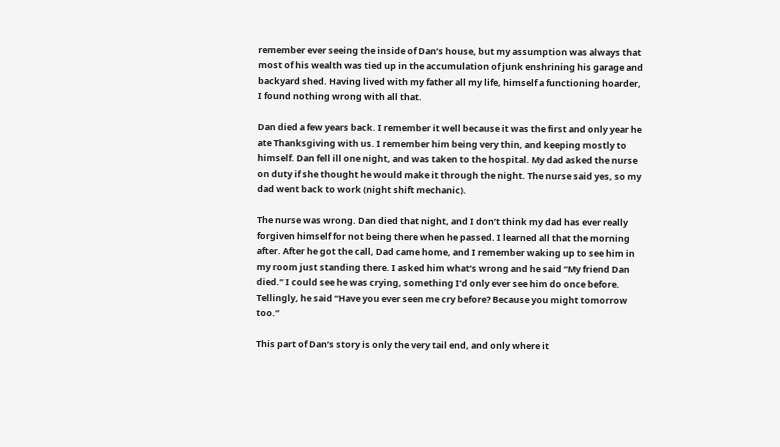remember ever seeing the inside of Dan’s house, but my assumption was always that most of his wealth was tied up in the accumulation of junk enshrining his garage and backyard shed. Having lived with my father all my life, himself a functioning hoarder, I found nothing wrong with all that.

Dan died a few years back. I remember it well because it was the first and only year he ate Thanksgiving with us. I remember him being very thin, and keeping mostly to himself. Dan fell ill one night, and was taken to the hospital. My dad asked the nurse on duty if she thought he would make it through the night. The nurse said yes, so my dad went back to work (night shift mechanic).

The nurse was wrong. Dan died that night, and I don’t think my dad has ever really forgiven himself for not being there when he passed. I learned all that the morning after. After he got the call, Dad came home, and I remember waking up to see him in my room just standing there. I asked him what’s wrong and he said “My friend Dan died.” I could see he was crying, something I’d only ever see him do once before. Tellingly, he said “Have you ever seen me cry before? Because you might tomorrow too.”

This part of Dan’s story is only the very tail end, and only where it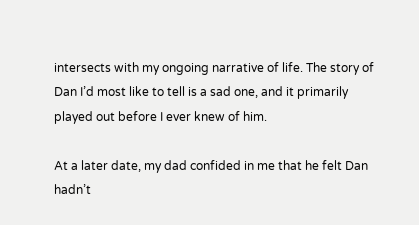intersects with my ongoing narrative of life. The story of Dan I’d most like to tell is a sad one, and it primarily played out before I ever knew of him.

At a later date, my dad confided in me that he felt Dan hadn’t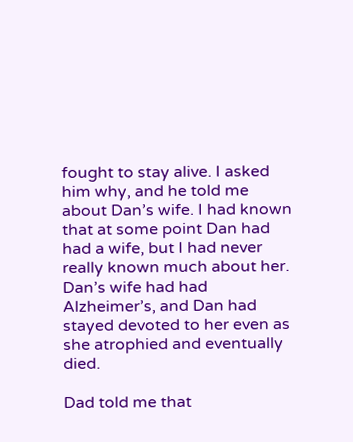fought to stay alive. I asked him why, and he told me about Dan’s wife. I had known that at some point Dan had had a wife, but I had never really known much about her. Dan’s wife had had Alzheimer’s, and Dan had stayed devoted to her even as she atrophied and eventually died.

Dad told me that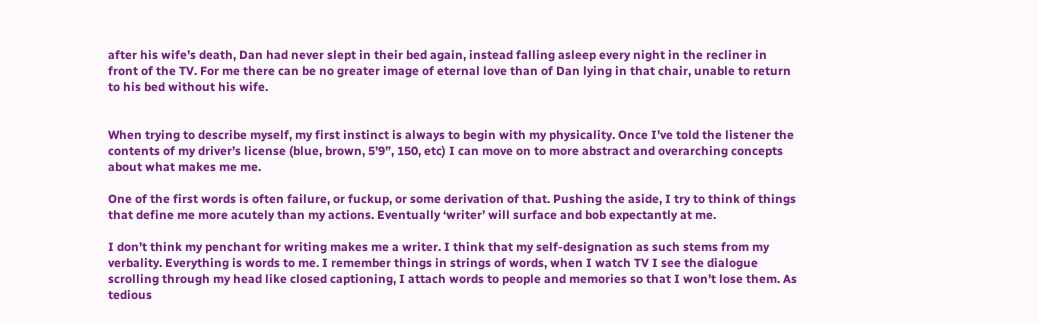after his wife’s death, Dan had never slept in their bed again, instead falling asleep every night in the recliner in front of the TV. For me there can be no greater image of eternal love than of Dan lying in that chair, unable to return to his bed without his wife.


When trying to describe myself, my first instinct is always to begin with my physicality. Once I’ve told the listener the contents of my driver’s license (blue, brown, 5’9”, 150, etc) I can move on to more abstract and overarching concepts about what makes me me.

One of the first words is often failure, or fuckup, or some derivation of that. Pushing the aside, I try to think of things that define me more acutely than my actions. Eventually ‘writer’ will surface and bob expectantly at me.

I don’t think my penchant for writing makes me a writer. I think that my self-designation as such stems from my verbality. Everything is words to me. I remember things in strings of words, when I watch TV I see the dialogue scrolling through my head like closed captioning, I attach words to people and memories so that I won’t lose them. As tedious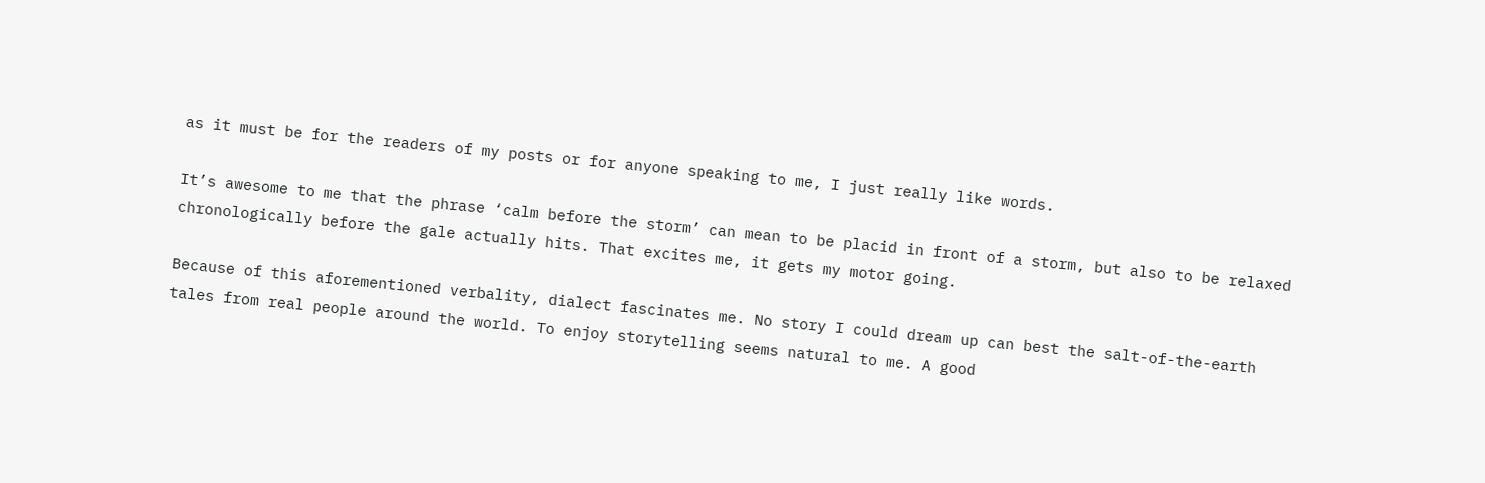as it must be for the readers of my posts or for anyone speaking to me, I just really like words.

It’s awesome to me that the phrase ‘calm before the storm’ can mean to be placid in front of a storm, but also to be relaxed chronologically before the gale actually hits. That excites me, it gets my motor going.

Because of this aforementioned verbality, dialect fascinates me. No story I could dream up can best the salt-of-the-earth tales from real people around the world. To enjoy storytelling seems natural to me. A good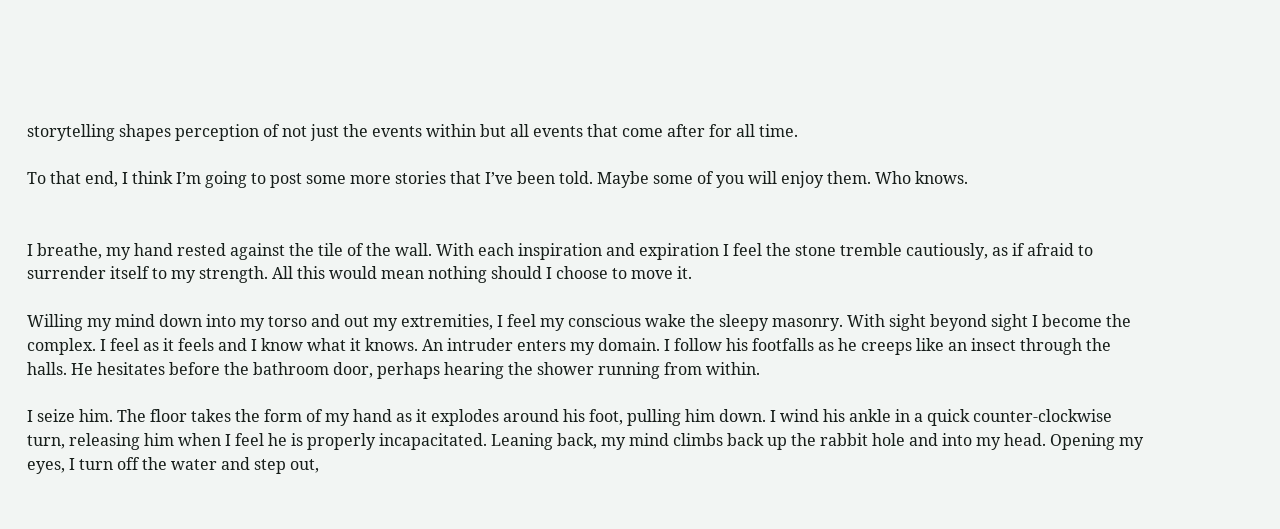storytelling shapes perception of not just the events within but all events that come after for all time.

To that end, I think I’m going to post some more stories that I’ve been told. Maybe some of you will enjoy them. Who knows.


I breathe, my hand rested against the tile of the wall. With each inspiration and expiration I feel the stone tremble cautiously, as if afraid to surrender itself to my strength. All this would mean nothing should I choose to move it.

Willing my mind down into my torso and out my extremities, I feel my conscious wake the sleepy masonry. With sight beyond sight I become the complex. I feel as it feels and I know what it knows. An intruder enters my domain. I follow his footfalls as he creeps like an insect through the halls. He hesitates before the bathroom door, perhaps hearing the shower running from within.

I seize him. The floor takes the form of my hand as it explodes around his foot, pulling him down. I wind his ankle in a quick counter-clockwise turn, releasing him when I feel he is properly incapacitated. Leaning back, my mind climbs back up the rabbit hole and into my head. Opening my eyes, I turn off the water and step out,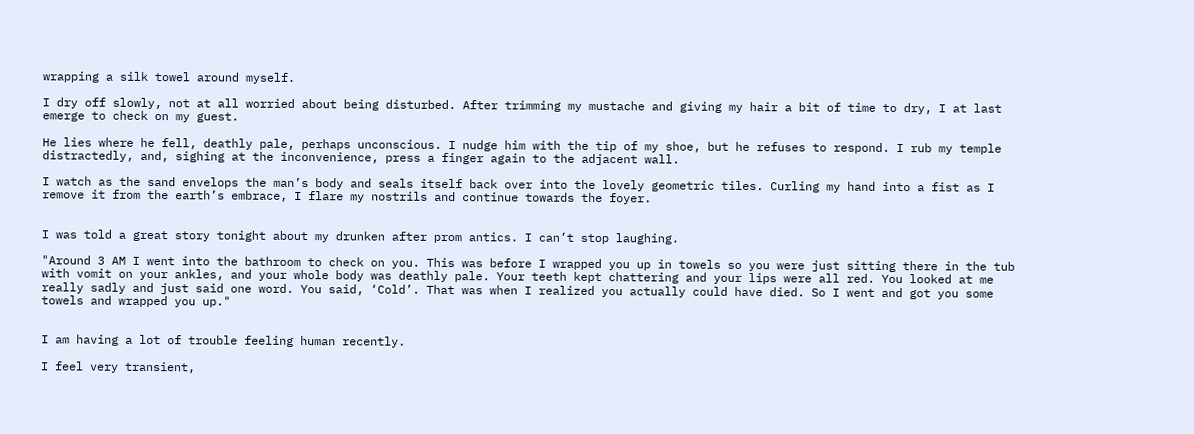wrapping a silk towel around myself.

I dry off slowly, not at all worried about being disturbed. After trimming my mustache and giving my hair a bit of time to dry, I at last emerge to check on my guest.

He lies where he fell, deathly pale, perhaps unconscious. I nudge him with the tip of my shoe, but he refuses to respond. I rub my temple distractedly, and, sighing at the inconvenience, press a finger again to the adjacent wall.

I watch as the sand envelops the man’s body and seals itself back over into the lovely geometric tiles. Curling my hand into a fist as I remove it from the earth’s embrace, I flare my nostrils and continue towards the foyer.


I was told a great story tonight about my drunken after prom antics. I can’t stop laughing.

"Around 3 AM I went into the bathroom to check on you. This was before I wrapped you up in towels so you were just sitting there in the tub with vomit on your ankles, and your whole body was deathly pale. Your teeth kept chattering and your lips were all red. You looked at me really sadly and just said one word. You said, ‘Cold’. That was when I realized you actually could have died. So I went and got you some towels and wrapped you up."


I am having a lot of trouble feeling human recently.

I feel very transient,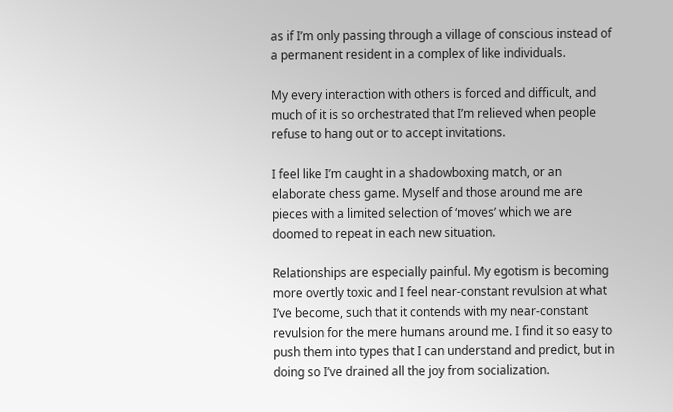as if I’m only passing through a village of conscious instead of a permanent resident in a complex of like individuals.

My every interaction with others is forced and difficult, and much of it is so orchestrated that I’m relieved when people refuse to hang out or to accept invitations.

I feel like I’m caught in a shadowboxing match, or an elaborate chess game. Myself and those around me are pieces with a limited selection of ‘moves’ which we are doomed to repeat in each new situation.

Relationships are especially painful. My egotism is becoming more overtly toxic and I feel near-constant revulsion at what I’ve become, such that it contends with my near-constant revulsion for the mere humans around me. I find it so easy to push them into types that I can understand and predict, but in doing so I’ve drained all the joy from socialization.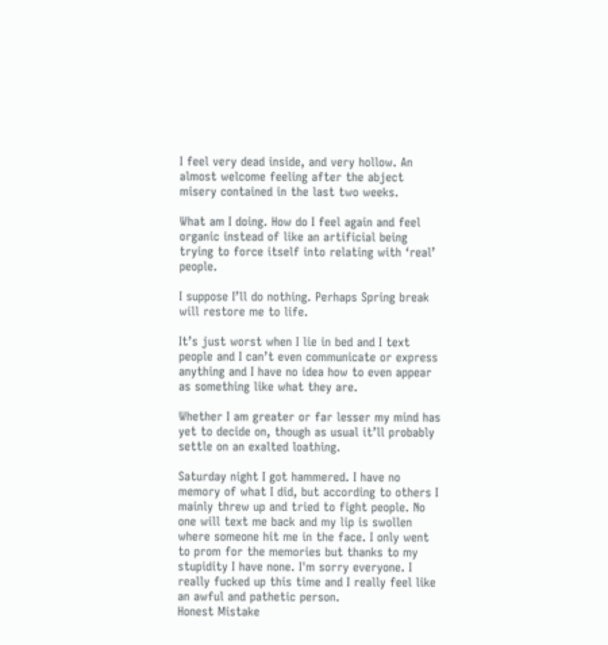I feel very dead inside, and very hollow. An almost welcome feeling after the abject misery contained in the last two weeks.

What am I doing. How do I feel again and feel organic instead of like an artificial being trying to force itself into relating with ‘real’ people.

I suppose I’ll do nothing. Perhaps Spring break will restore me to life.

It’s just worst when I lie in bed and I text people and I can’t even communicate or express anything and I have no idea how to even appear as something like what they are.

Whether I am greater or far lesser my mind has yet to decide on, though as usual it’ll probably settle on an exalted loathing.

Saturday night I got hammered. I have no memory of what I did, but according to others I mainly threw up and tried to fight people. No one will text me back and my lip is swollen where someone hit me in the face. I only went to prom for the memories but thanks to my stupidity I have none. I'm sorry everyone. I really fucked up this time and I really feel like an awful and pathetic person.
Honest Mistake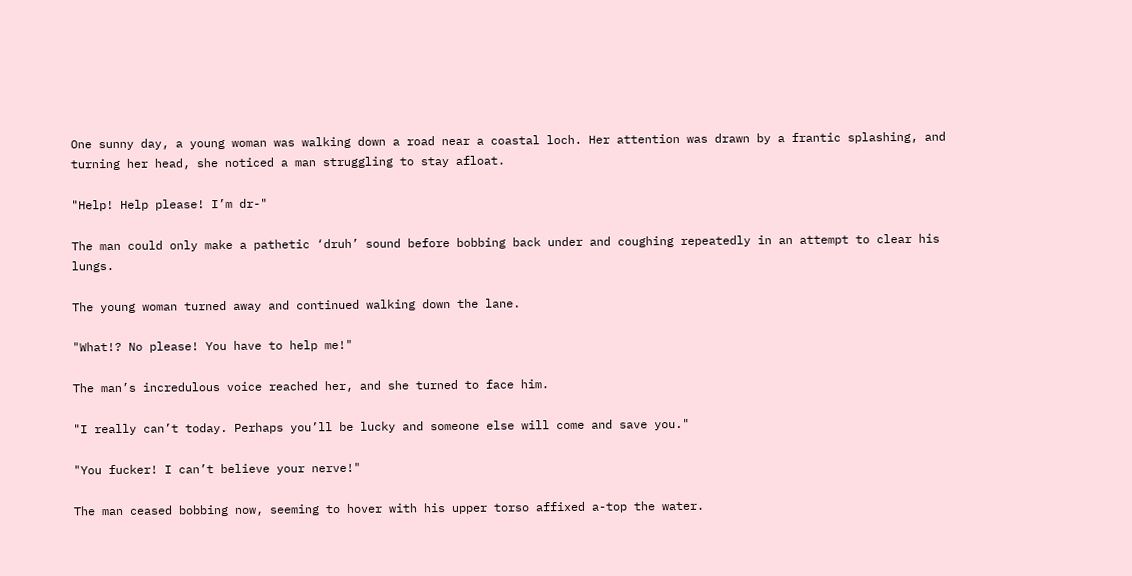One sunny day, a young woman was walking down a road near a coastal loch. Her attention was drawn by a frantic splashing, and turning her head, she noticed a man struggling to stay afloat.

"Help! Help please! I’m dr-"

The man could only make a pathetic ‘druh’ sound before bobbing back under and coughing repeatedly in an attempt to clear his lungs.

The young woman turned away and continued walking down the lane.

"What!? No please! You have to help me!"

The man’s incredulous voice reached her, and she turned to face him.

"I really can’t today. Perhaps you’ll be lucky and someone else will come and save you."

"You fucker! I can’t believe your nerve!"

The man ceased bobbing now, seeming to hover with his upper torso affixed a-top the water.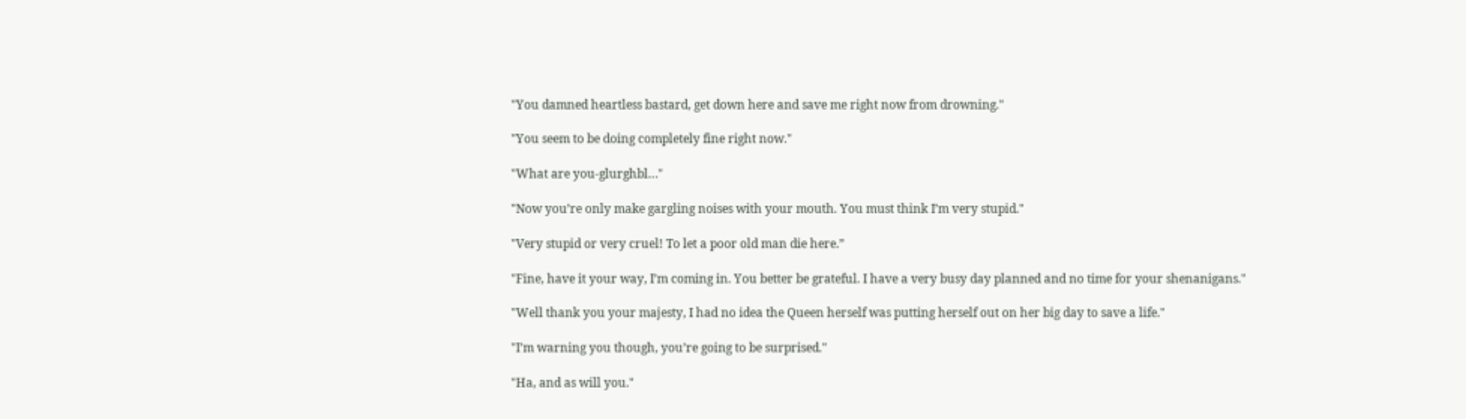"You damned heartless bastard, get down here and save me right now from drowning."

"You seem to be doing completely fine right now."

"What are you-glurghbl…"

"Now you’re only make gargling noises with your mouth. You must think I’m very stupid."

"Very stupid or very cruel! To let a poor old man die here.”

"Fine, have it your way, I’m coming in. You better be grateful. I have a very busy day planned and no time for your shenanigans."

"Well thank you your majesty, I had no idea the Queen herself was putting herself out on her big day to save a life."

"I’m warning you though, you’re going to be surprised."

"Ha, and as will you."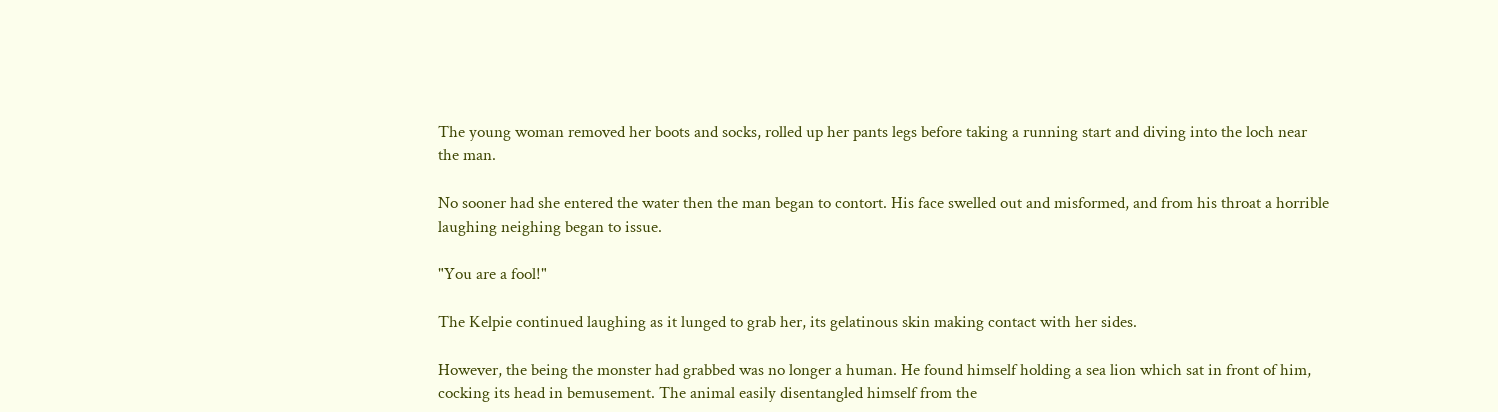The young woman removed her boots and socks, rolled up her pants legs before taking a running start and diving into the loch near the man.

No sooner had she entered the water then the man began to contort. His face swelled out and misformed, and from his throat a horrible laughing neighing began to issue.

"You are a fool!"

The Kelpie continued laughing as it lunged to grab her, its gelatinous skin making contact with her sides.

However, the being the monster had grabbed was no longer a human. He found himself holding a sea lion which sat in front of him, cocking its head in bemusement. The animal easily disentangled himself from the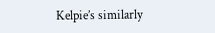Kelpie’s similarly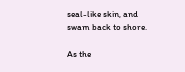seal-like skin, and swam back to shore.

As the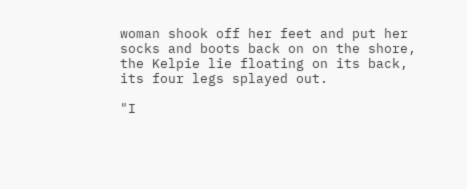woman shook off her feet and put her socks and boots back on on the shore, the Kelpie lie floating on its back, its four legs splayed out.

"I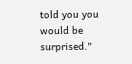told you you would be surprised."